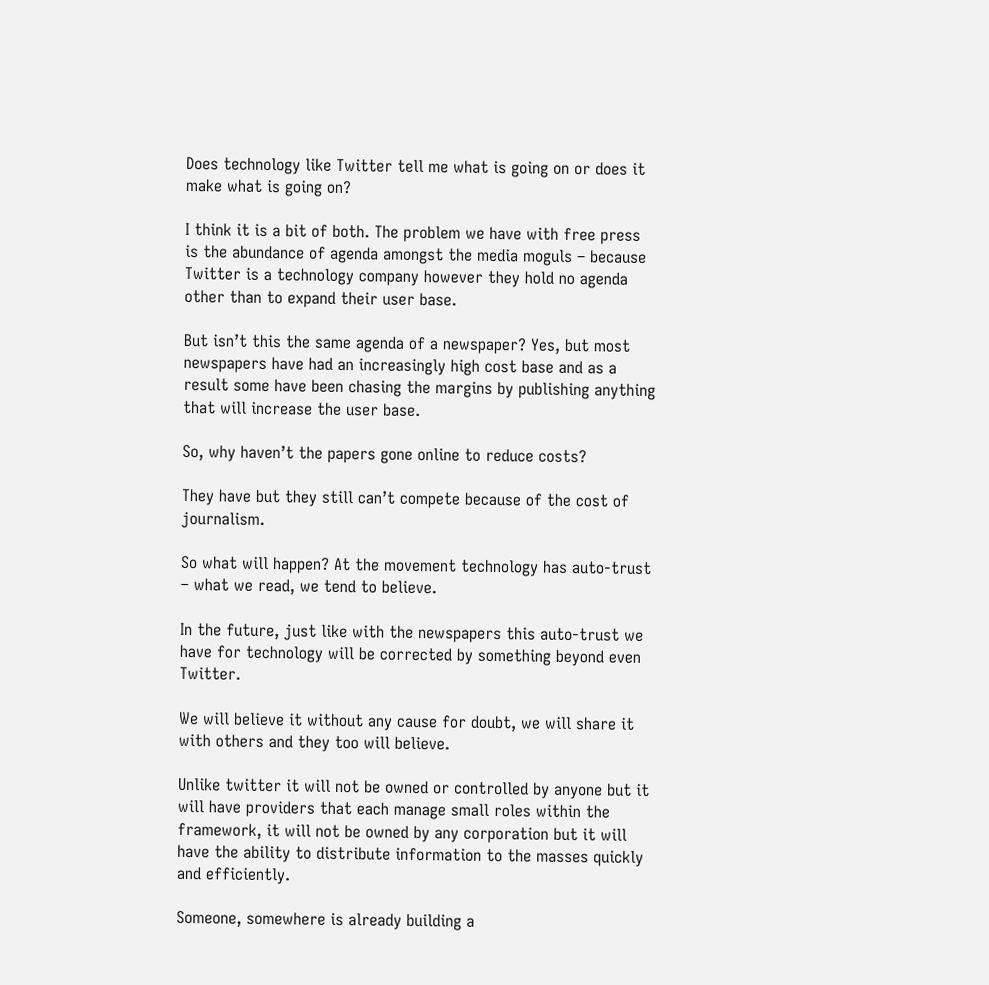Does technology like Twitter tell me what is going on or does it make what is going on?

I think it is a bit of both. The problem we have with free press is the abundance of agenda amongst the media moguls – because Twitter is a technology company however they hold no agenda other than to expand their user base.

But isn’t this the same agenda of a newspaper? Yes, but most newspapers have had an increasingly high cost base and as a result some have been chasing the margins by publishing anything that will increase the user base.

So, why haven’t the papers gone online to reduce costs?

They have but they still can’t compete because of the cost of journalism.

So what will happen? At the movement technology has auto-trust – what we read, we tend to believe.

In the future, just like with the newspapers this auto-trust we have for technology will be corrected by something beyond even Twitter.

We will believe it without any cause for doubt, we will share it with others and they too will believe.

Unlike twitter it will not be owned or controlled by anyone but it will have providers that each manage small roles within the framework, it will not be owned by any corporation but it will have the ability to distribute information to the masses quickly and efficiently.

Someone, somewhere is already building a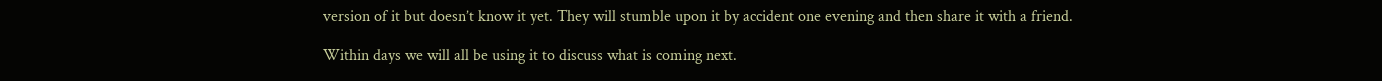version of it but doesn’t know it yet. They will stumble upon it by accident one evening and then share it with a friend.

Within days we will all be using it to discuss what is coming next.